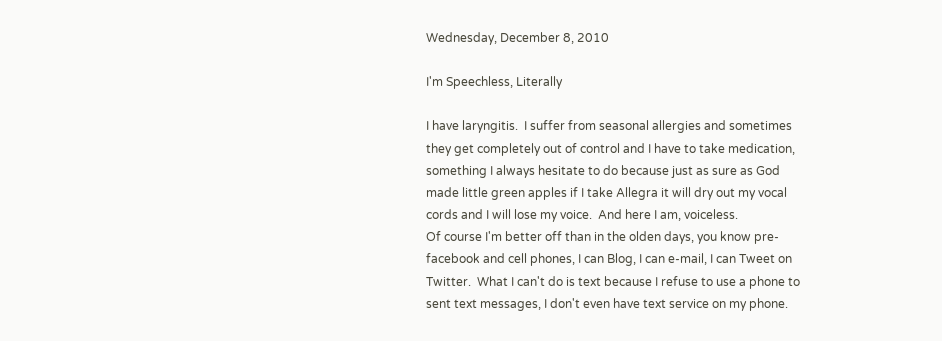Wednesday, December 8, 2010

I'm Speechless, Literally

I have laryngitis.  I suffer from seasonal allergies and sometimes they get completely out of control and I have to take medication, something I always hesitate to do because just as sure as God made little green apples if I take Allegra it will dry out my vocal cords and I will lose my voice.  And here I am, voiceless.
Of course I'm better off than in the olden days, you know pre-facebook and cell phones, I can Blog, I can e-mail, I can Tweet on Twitter.  What I can't do is text because I refuse to use a phone to sent text messages, I don't even have text service on my phone.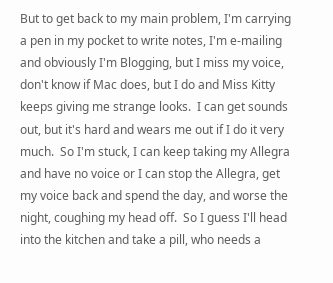But to get back to my main problem, I'm carrying a pen in my pocket to write notes, I'm e-mailing and obviously I'm Blogging, but I miss my voice, don't know if Mac does, but I do and Miss Kitty keeps giving me strange looks.  I can get sounds out, but it's hard and wears me out if I do it very much.  So I'm stuck, I can keep taking my Allegra and have no voice or I can stop the Allegra, get my voice back and spend the day, and worse the night, coughing my head off.  So I guess I'll head into the kitchen and take a pill, who needs a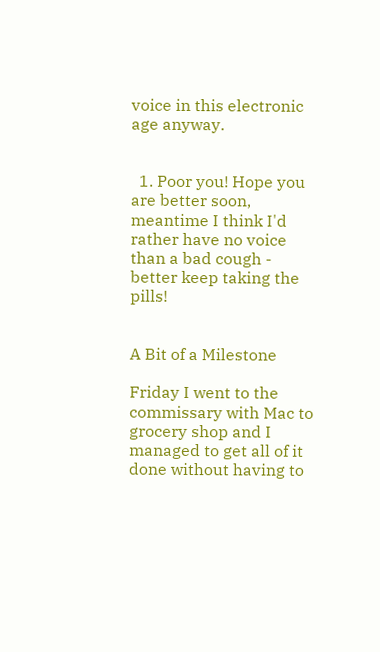voice in this electronic age anyway.


  1. Poor you! Hope you are better soon, meantime I think I'd rather have no voice than a bad cough - better keep taking the pills!


A Bit of a Milestone

Friday I went to the commissary with Mac to grocery shop and I managed to get all of it done without having to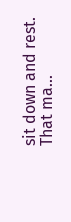sit down and rest.  That ma...